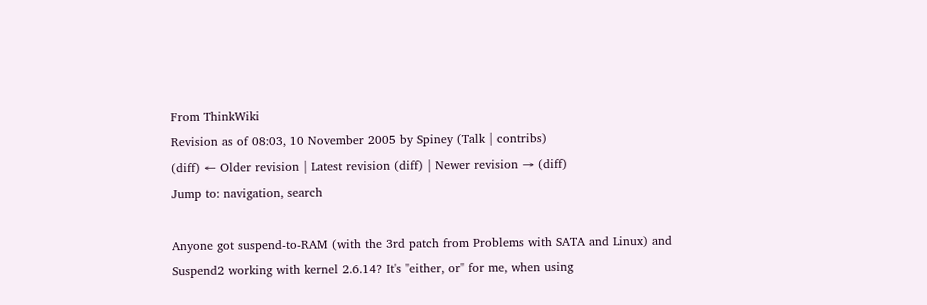From ThinkWiki
Revision as of 08:03, 10 November 2005 by Spiney (Talk | contribs)
(diff) ← Older revision | Latest revision (diff) | Newer revision → (diff)
Jump to: navigation, search

Anyone got suspend-to-RAM (with the 3rd patch from Problems with SATA and Linux) and Suspend2 working with kernel 2.6.14? It's "either, or" for me, when using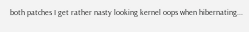both patches I get rather nasty looking kernel oops when hibernating...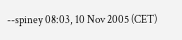--spiney 08:03, 10 Nov 2005 (CET)